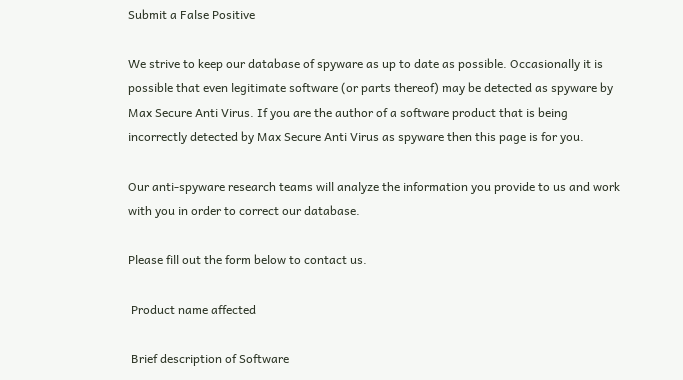Submit a False Positive

We strive to keep our database of spyware as up to date as possible. Occasionally it is possible that even legitimate software (or parts thereof) may be detected as spyware by Max Secure Anti Virus. If you are the author of a software product that is being incorrectly detected by Max Secure Anti Virus as spyware then this page is for you.

Our anti-spyware research teams will analyze the information you provide to us and work with you in order to correct our database.

Please fill out the form below to contact us.

 Product name affected

 Brief description of Software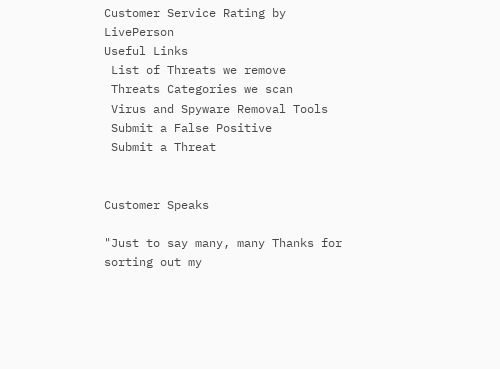Customer Service Rating by LivePerson
Useful Links
 List of Threats we remove
 Threats Categories we scan
 Virus and Spyware Removal Tools
 Submit a False Positive
 Submit a Threat


Customer Speaks

"Just to say many, many Thanks for sorting out my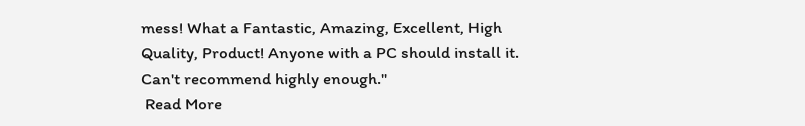mess! What a Fantastic, Amazing, Excellent, High Quality, Product! Anyone with a PC should install it. Can't recommend highly enough."
 Read More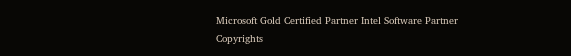Microsoft Gold Certified Partner Intel Software Partner
Copyrights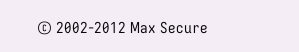© 2002-2012 Max Secure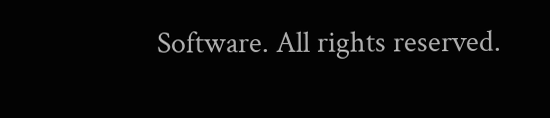Software. All rights reserved.